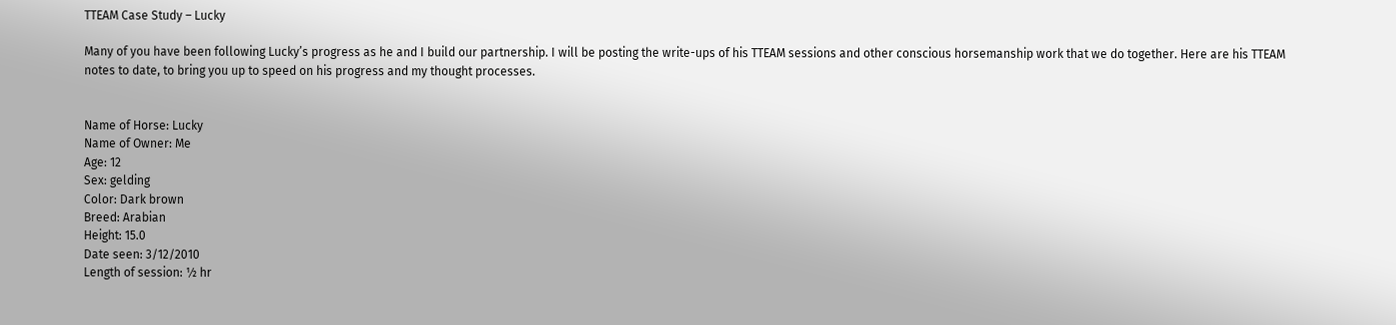TTEAM Case Study – Lucky

Many of you have been following Lucky’s progress as he and I build our partnership. I will be posting the write-ups of his TTEAM sessions and other conscious horsemanship work that we do together. Here are his TTEAM notes to date, to bring you up to speed on his progress and my thought processes.


Name of Horse: Lucky
Name of Owner: Me
Age: 12
Sex: gelding
Color: Dark brown
Breed: Arabian
Height: 15.0
Date seen: 3/12/2010
Length of session: ½ hr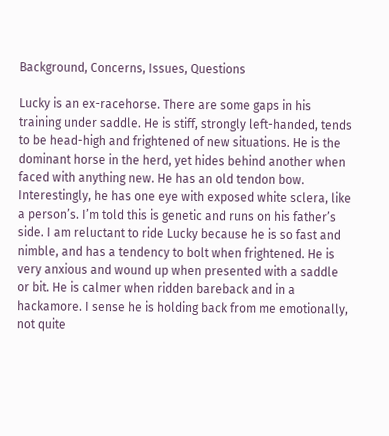Background, Concerns, Issues, Questions

Lucky is an ex-racehorse. There are some gaps in his training under saddle. He is stiff, strongly left-handed, tends to be head-high and frightened of new situations. He is the dominant horse in the herd, yet hides behind another when faced with anything new. He has an old tendon bow. Interestingly, he has one eye with exposed white sclera, like a person’s. I’m told this is genetic and runs on his father’s side. I am reluctant to ride Lucky because he is so fast and nimble, and has a tendency to bolt when frightened. He is very anxious and wound up when presented with a saddle or bit. He is calmer when ridden bareback and in a hackamore. I sense he is holding back from me emotionally, not quite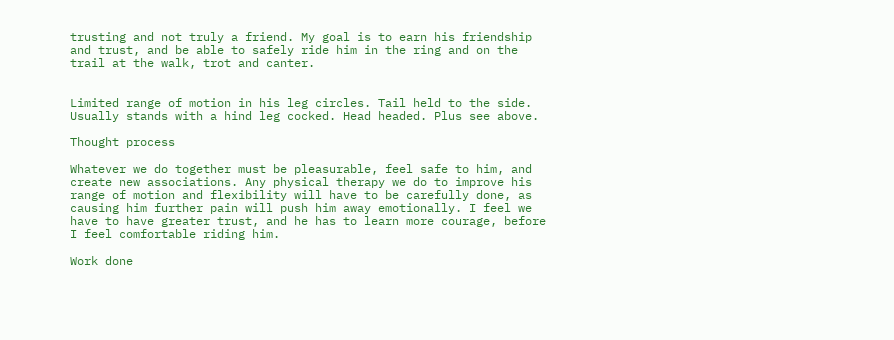trusting and not truly a friend. My goal is to earn his friendship and trust, and be able to safely ride him in the ring and on the trail at the walk, trot and canter.


Limited range of motion in his leg circles. Tail held to the side. Usually stands with a hind leg cocked. Head headed. Plus see above.

Thought process

Whatever we do together must be pleasurable, feel safe to him, and create new associations. Any physical therapy we do to improve his range of motion and flexibility will have to be carefully done, as causing him further pain will push him away emotionally. I feel we have to have greater trust, and he has to learn more courage, before I feel comfortable riding him.

Work done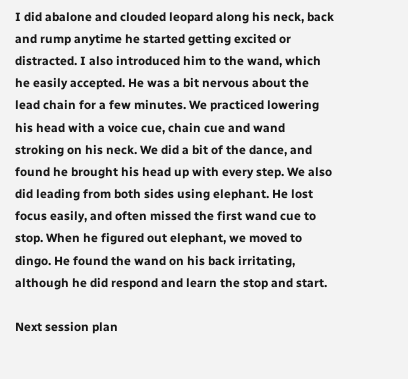I did abalone and clouded leopard along his neck, back and rump anytime he started getting excited or distracted. I also introduced him to the wand, which he easily accepted. He was a bit nervous about the lead chain for a few minutes. We practiced lowering his head with a voice cue, chain cue and wand stroking on his neck. We did a bit of the dance, and found he brought his head up with every step. We also did leading from both sides using elephant. He lost focus easily, and often missed the first wand cue to stop. When he figured out elephant, we moved to dingo. He found the wand on his back irritating, although he did respond and learn the stop and start.

Next session plan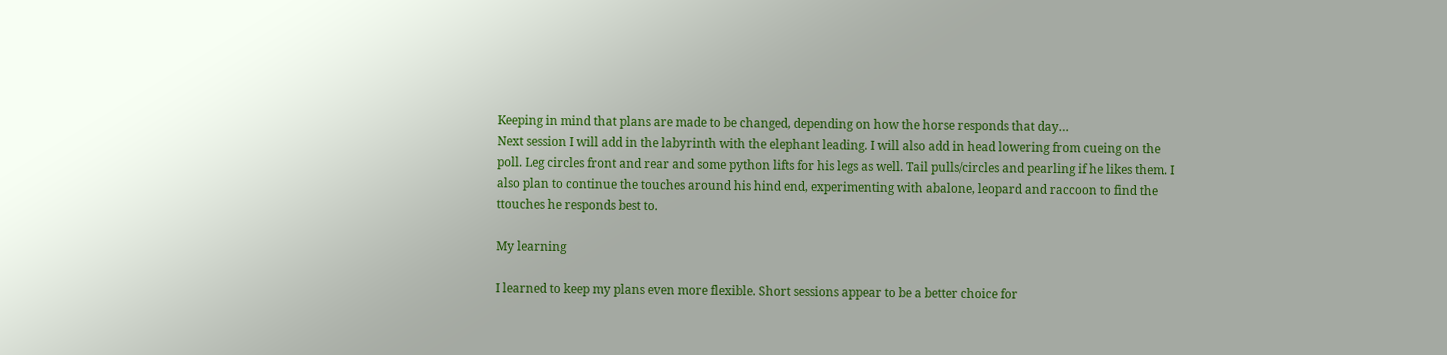Keeping in mind that plans are made to be changed, depending on how the horse responds that day…
Next session I will add in the labyrinth with the elephant leading. I will also add in head lowering from cueing on the poll. Leg circles front and rear and some python lifts for his legs as well. Tail pulls/circles and pearling if he likes them. I also plan to continue the touches around his hind end, experimenting with abalone, leopard and raccoon to find the ttouches he responds best to.

My learning

I learned to keep my plans even more flexible. Short sessions appear to be a better choice for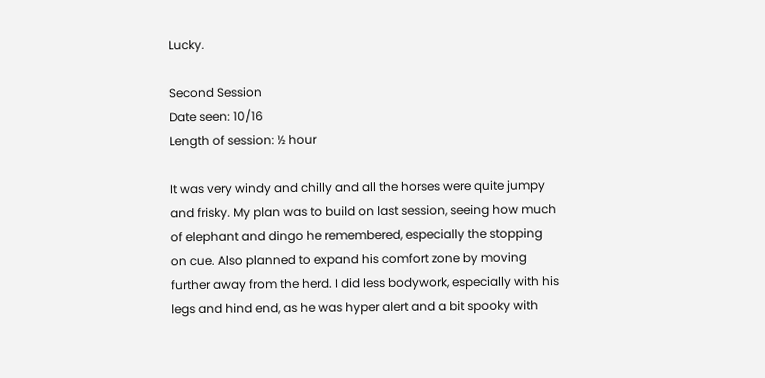Lucky.

Second Session
Date seen: 10/16
Length of session: ½ hour

It was very windy and chilly and all the horses were quite jumpy and frisky. My plan was to build on last session, seeing how much of elephant and dingo he remembered, especially the stopping on cue. Also planned to expand his comfort zone by moving further away from the herd. I did less bodywork, especially with his legs and hind end, as he was hyper alert and a bit spooky with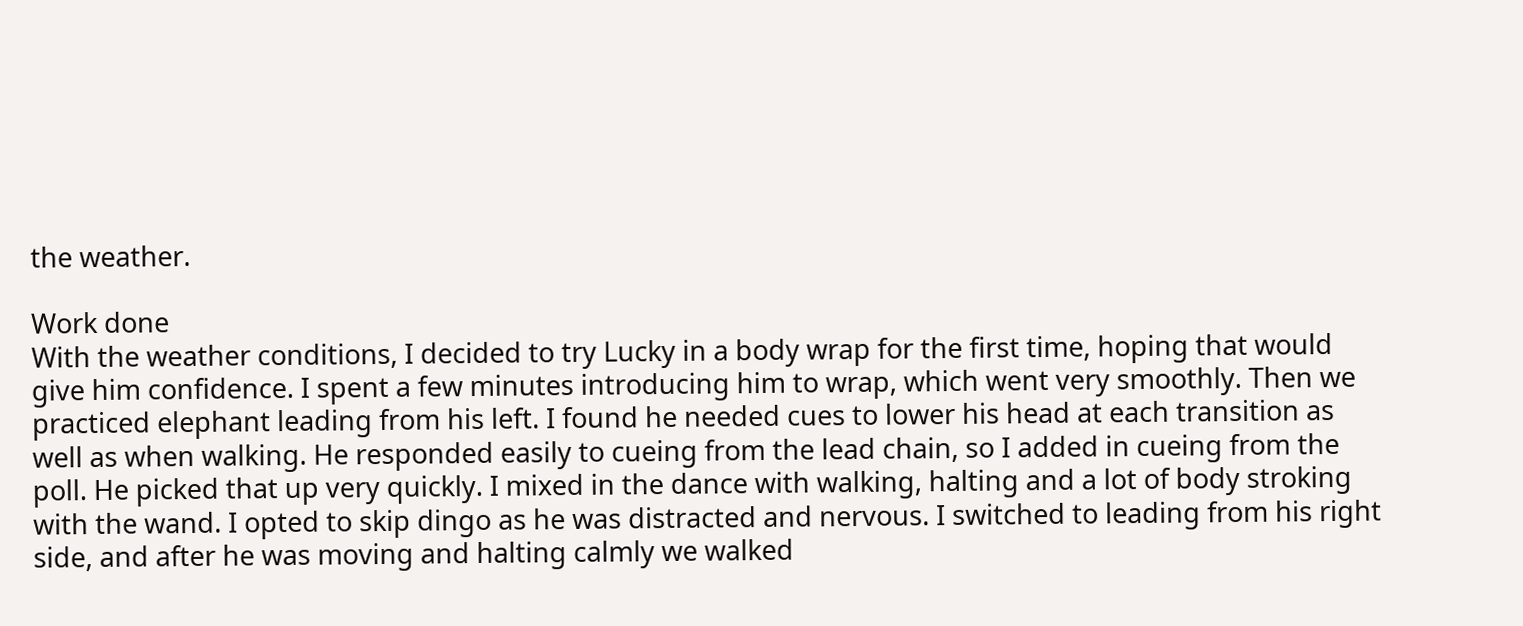the weather.

Work done
With the weather conditions, I decided to try Lucky in a body wrap for the first time, hoping that would give him confidence. I spent a few minutes introducing him to wrap, which went very smoothly. Then we practiced elephant leading from his left. I found he needed cues to lower his head at each transition as well as when walking. He responded easily to cueing from the lead chain, so I added in cueing from the poll. He picked that up very quickly. I mixed in the dance with walking, halting and a lot of body stroking with the wand. I opted to skip dingo as he was distracted and nervous. I switched to leading from his right side, and after he was moving and halting calmly we walked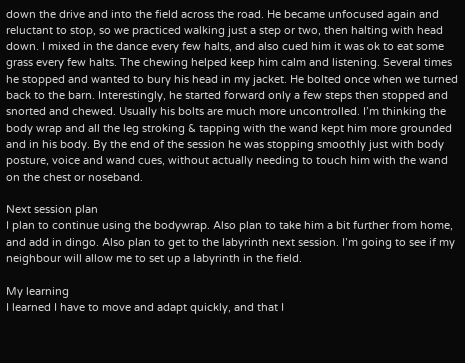down the drive and into the field across the road. He became unfocused again and reluctant to stop, so we practiced walking just a step or two, then halting with head down. I mixed in the dance every few halts, and also cued him it was ok to eat some grass every few halts. The chewing helped keep him calm and listening. Several times he stopped and wanted to bury his head in my jacket. He bolted once when we turned back to the barn. Interestingly, he started forward only a few steps then stopped and snorted and chewed. Usually his bolts are much more uncontrolled. I’m thinking the body wrap and all the leg stroking & tapping with the wand kept him more grounded and in his body. By the end of the session he was stopping smoothly just with body posture, voice and wand cues, without actually needing to touch him with the wand on the chest or noseband.

Next session plan
I plan to continue using the bodywrap. Also plan to take him a bit further from home, and add in dingo. Also plan to get to the labyrinth next session. I’m going to see if my neighbour will allow me to set up a labyrinth in the field.

My learning
I learned I have to move and adapt quickly, and that I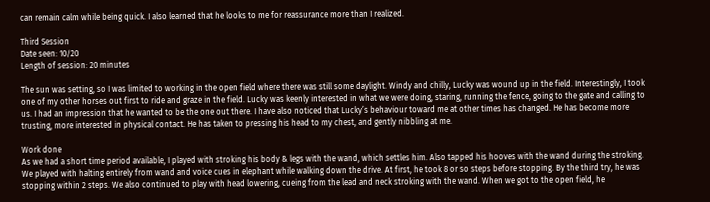can remain calm while being quick. I also learned that he looks to me for reassurance more than I realized.

Third Session
Date seen: 10/20
Length of session: 20 minutes

The sun was setting, so I was limited to working in the open field where there was still some daylight. Windy and chilly, Lucky was wound up in the field. Interestingly, I took one of my other horses out first to ride and graze in the field. Lucky was keenly interested in what we were doing, staring, running the fence, going to the gate and calling to us. I had an impression that he wanted to be the one out there. I have also noticed that Lucky’s behaviour toward me at other times has changed. He has become more trusting, more interested in physical contact. He has taken to pressing his head to my chest, and gently nibbling at me.

Work done
As we had a short time period available, I played with stroking his body & legs with the wand, which settles him. Also tapped his hooves with the wand during the stroking. We played with halting entirely from wand and voice cues in elephant while walking down the drive. At first, he took 8 or so steps before stopping. By the third try, he was stopping within 2 steps. We also continued to play with head lowering, cueing from the lead and neck stroking with the wand. When we got to the open field, he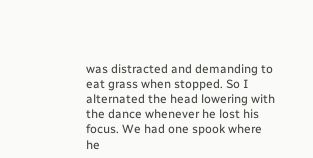was distracted and demanding to eat grass when stopped. So I alternated the head lowering with the dance whenever he lost his focus. We had one spook where he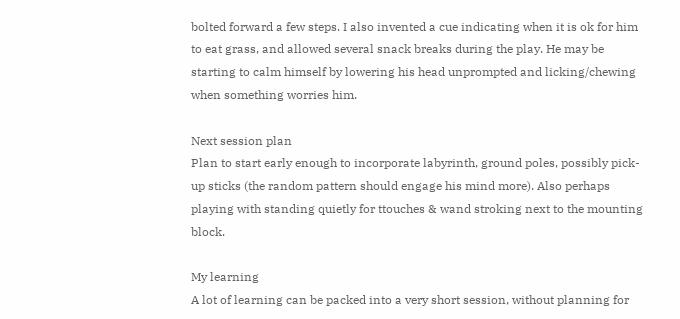bolted forward a few steps. I also invented a cue indicating when it is ok for him to eat grass, and allowed several snack breaks during the play. He may be starting to calm himself by lowering his head unprompted and licking/chewing when something worries him.

Next session plan
Plan to start early enough to incorporate labyrinth, ground poles, possibly pick-up sticks (the random pattern should engage his mind more). Also perhaps playing with standing quietly for ttouches & wand stroking next to the mounting block.

My learning
A lot of learning can be packed into a very short session, without planning for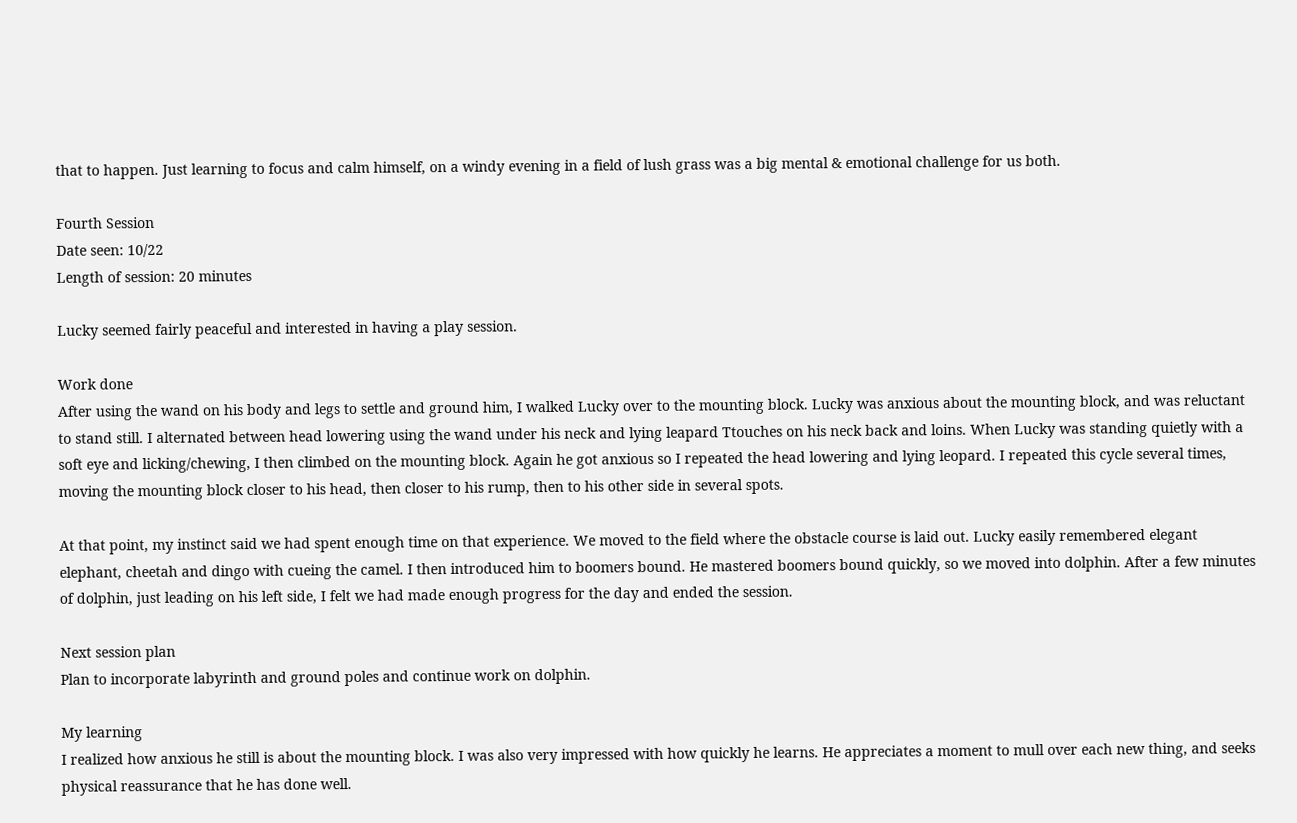that to happen. Just learning to focus and calm himself, on a windy evening in a field of lush grass was a big mental & emotional challenge for us both.

Fourth Session
Date seen: 10/22
Length of session: 20 minutes

Lucky seemed fairly peaceful and interested in having a play session.

Work done
After using the wand on his body and legs to settle and ground him, I walked Lucky over to the mounting block. Lucky was anxious about the mounting block, and was reluctant to stand still. I alternated between head lowering using the wand under his neck and lying leapard Ttouches on his neck back and loins. When Lucky was standing quietly with a soft eye and licking/chewing, I then climbed on the mounting block. Again he got anxious so I repeated the head lowering and lying leopard. I repeated this cycle several times, moving the mounting block closer to his head, then closer to his rump, then to his other side in several spots.

At that point, my instinct said we had spent enough time on that experience. We moved to the field where the obstacle course is laid out. Lucky easily remembered elegant elephant, cheetah and dingo with cueing the camel. I then introduced him to boomers bound. He mastered boomers bound quickly, so we moved into dolphin. After a few minutes of dolphin, just leading on his left side, I felt we had made enough progress for the day and ended the session.

Next session plan
Plan to incorporate labyrinth and ground poles and continue work on dolphin.

My learning
I realized how anxious he still is about the mounting block. I was also very impressed with how quickly he learns. He appreciates a moment to mull over each new thing, and seeks physical reassurance that he has done well.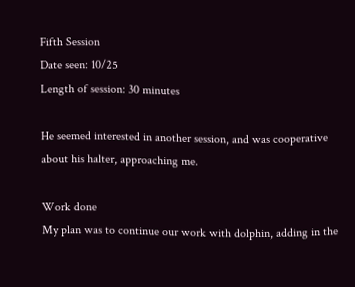Fifth Session
Date seen: 10/25
Length of session: 30 minutes

He seemed interested in another session, and was cooperative about his halter, approaching me.

Work done
My plan was to continue our work with dolphin, adding in the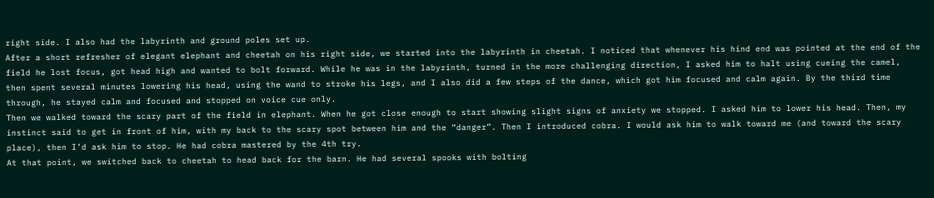right side. I also had the labyrinth and ground poles set up.
After a short refresher of elegant elephant and cheetah on his right side, we started into the labyrinth in cheetah. I noticed that whenever his hind end was pointed at the end of the field he lost focus, got head high and wanted to bolt forward. While he was in the labyrinth, turned in the more challenging direction, I asked him to halt using cueing the camel, then spent several minutes lowering his head, using the wand to stroke his legs, and I also did a few steps of the dance, which got him focused and calm again. By the third time through, he stayed calm and focused and stopped on voice cue only.
Then we walked toward the scary part of the field in elephant. When he got close enough to start showing slight signs of anxiety we stopped. I asked him to lower his head. Then, my instinct said to get in front of him, with my back to the scary spot between him and the “danger”. Then I introduced cobra. I would ask him to walk toward me (and toward the scary place), then I’d ask him to stop. He had cobra mastered by the 4th try.
At that point, we switched back to cheetah to head back for the barn. He had several spooks with bolting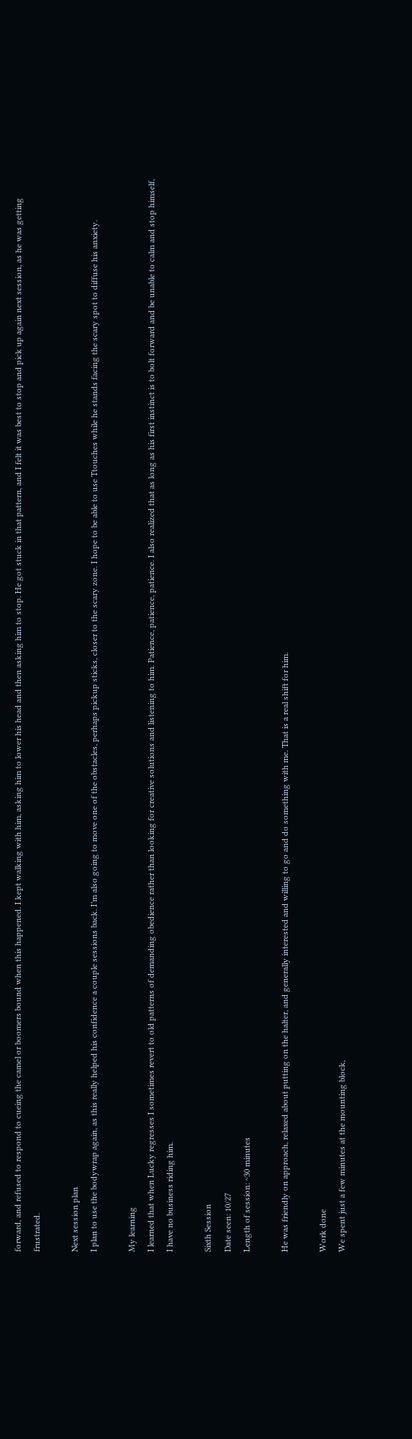forward, and refused to respond to cueing the camel or boomers bound when this happened. I kept walking with him, asking him to lower his head and then asking him to stop. He got stuck in that pattern, and I felt it was best to stop and pick up again next session, as he was getting frustrated.

Next session plan
I plan to use the bodywrap again, as this really helped his confidence a couple sessions back. I’m also going to move one of the obstacles, perhaps pickup sticks, closer to the scary zone. I hope to be able to use Ttouches while he stands facing the scary spot to diffuse his anxiety.

My learning
I learned that when Lucky regresses I sometimes revert to old patterns of demanding obedience rather than looking for creative solutions and listening to him. Patience, patience, patience. I also realized that as long as his first instinct is to bolt forward and be unable to calm and stop himself, I have no business riding him.

Sixth Session
Date seen: 10/27
Length of session: ~30 minutes

He was friendly on approach, relaxed about putting on the halter, and generally interested and willing to go and do something with me. That is a real shift for him.

Work done
We spent just a few minutes at the mounting block,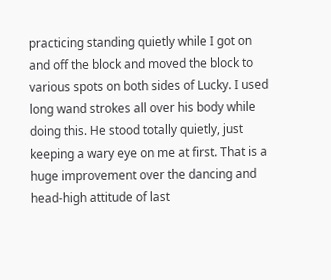practicing standing quietly while I got on and off the block and moved the block to various spots on both sides of Lucky. I used long wand strokes all over his body while doing this. He stood totally quietly, just keeping a wary eye on me at first. That is a huge improvement over the dancing and head-high attitude of last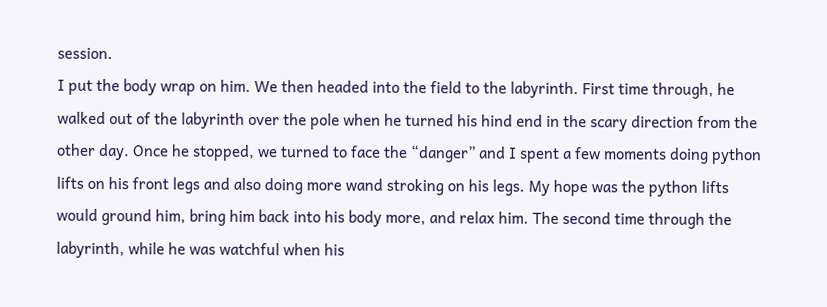session.
I put the body wrap on him. We then headed into the field to the labyrinth. First time through, he walked out of the labyrinth over the pole when he turned his hind end in the scary direction from the other day. Once he stopped, we turned to face the “danger” and I spent a few moments doing python lifts on his front legs and also doing more wand stroking on his legs. My hope was the python lifts would ground him, bring him back into his body more, and relax him. The second time through the labyrinth, while he was watchful when his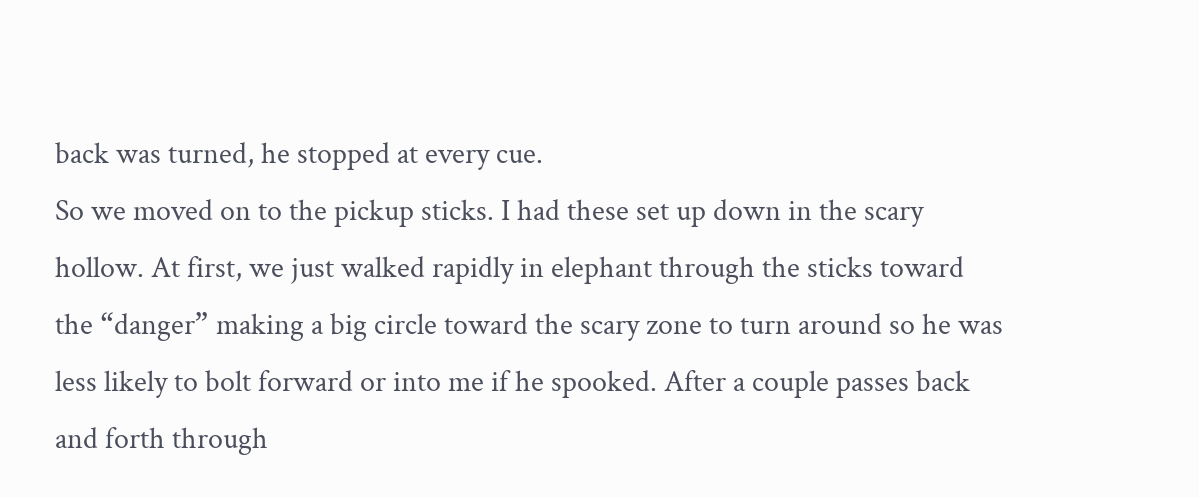back was turned, he stopped at every cue.
So we moved on to the pickup sticks. I had these set up down in the scary hollow. At first, we just walked rapidly in elephant through the sticks toward the “danger” making a big circle toward the scary zone to turn around so he was less likely to bolt forward or into me if he spooked. After a couple passes back and forth through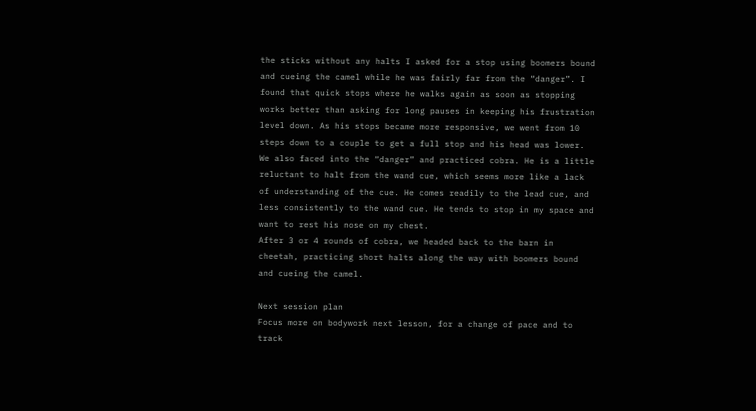the sticks without any halts I asked for a stop using boomers bound and cueing the camel while he was fairly far from the “danger”. I found that quick stops where he walks again as soon as stopping works better than asking for long pauses in keeping his frustration level down. As his stops became more responsive, we went from 10 steps down to a couple to get a full stop and his head was lower.
We also faced into the “danger” and practiced cobra. He is a little reluctant to halt from the wand cue, which seems more like a lack of understanding of the cue. He comes readily to the lead cue, and less consistently to the wand cue. He tends to stop in my space and want to rest his nose on my chest.
After 3 or 4 rounds of cobra, we headed back to the barn in cheetah, practicing short halts along the way with boomers bound and cueing the camel.

Next session plan
Focus more on bodywork next lesson, for a change of pace and to track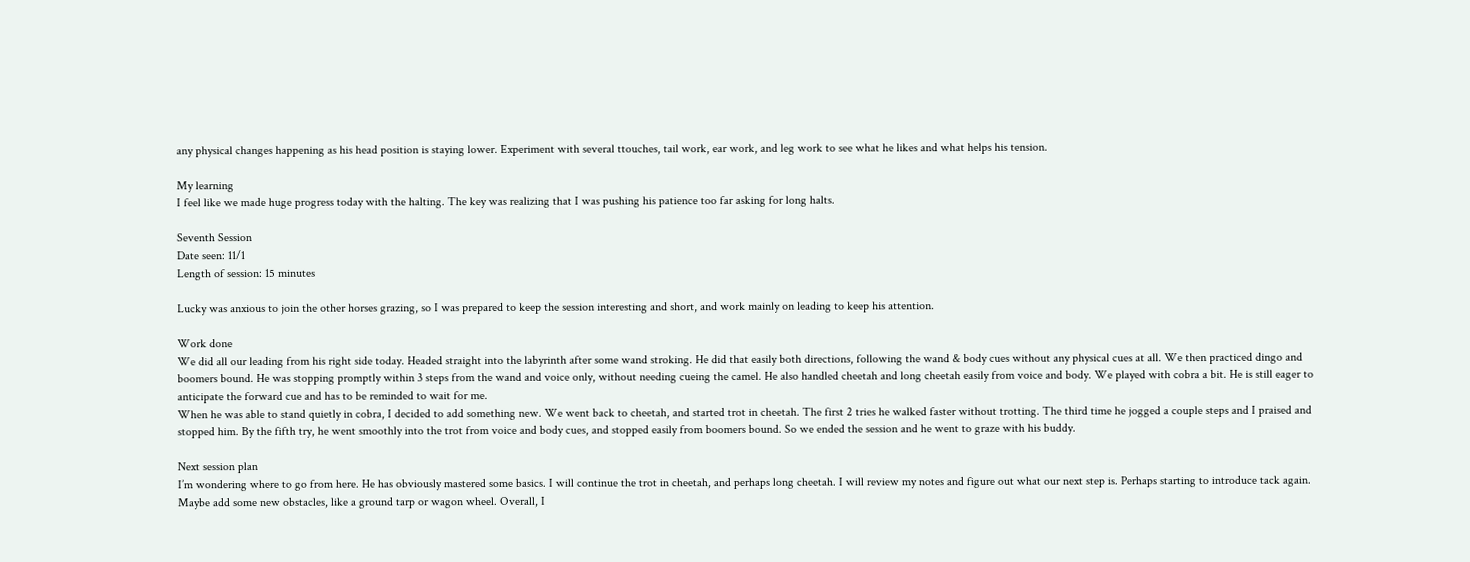any physical changes happening as his head position is staying lower. Experiment with several ttouches, tail work, ear work, and leg work to see what he likes and what helps his tension.

My learning
I feel like we made huge progress today with the halting. The key was realizing that I was pushing his patience too far asking for long halts.

Seventh Session
Date seen: 11/1
Length of session: 15 minutes

Lucky was anxious to join the other horses grazing, so I was prepared to keep the session interesting and short, and work mainly on leading to keep his attention.

Work done
We did all our leading from his right side today. Headed straight into the labyrinth after some wand stroking. He did that easily both directions, following the wand & body cues without any physical cues at all. We then practiced dingo and boomers bound. He was stopping promptly within 3 steps from the wand and voice only, without needing cueing the camel. He also handled cheetah and long cheetah easily from voice and body. We played with cobra a bit. He is still eager to anticipate the forward cue and has to be reminded to wait for me.
When he was able to stand quietly in cobra, I decided to add something new. We went back to cheetah, and started trot in cheetah. The first 2 tries he walked faster without trotting. The third time he jogged a couple steps and I praised and stopped him. By the fifth try, he went smoothly into the trot from voice and body cues, and stopped easily from boomers bound. So we ended the session and he went to graze with his buddy.

Next session plan
I’m wondering where to go from here. He has obviously mastered some basics. I will continue the trot in cheetah, and perhaps long cheetah. I will review my notes and figure out what our next step is. Perhaps starting to introduce tack again. Maybe add some new obstacles, like a ground tarp or wagon wheel. Overall, I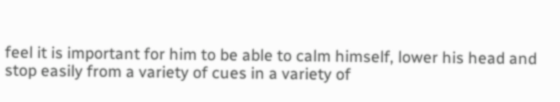feel it is important for him to be able to calm himself, lower his head and stop easily from a variety of cues in a variety of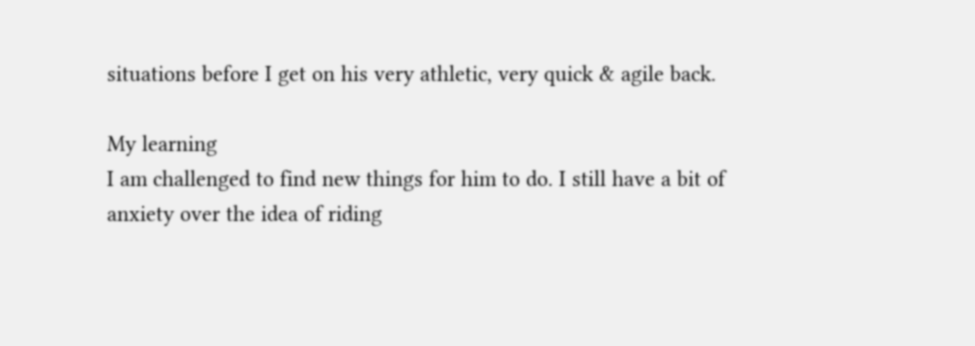situations before I get on his very athletic, very quick & agile back.

My learning
I am challenged to find new things for him to do. I still have a bit of anxiety over the idea of riding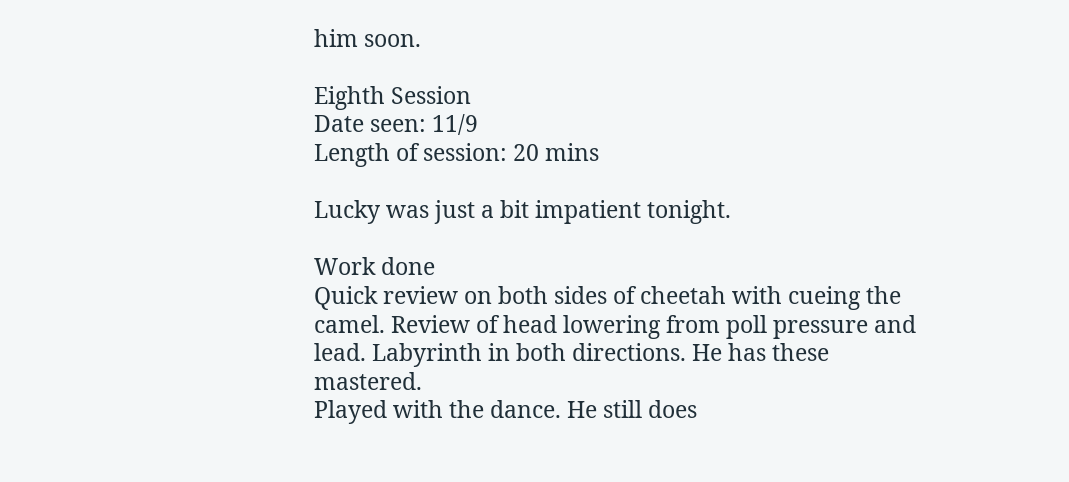him soon.

Eighth Session
Date seen: 11/9
Length of session: 20 mins

Lucky was just a bit impatient tonight.

Work done
Quick review on both sides of cheetah with cueing the camel. Review of head lowering from poll pressure and lead. Labyrinth in both directions. He has these mastered.
Played with the dance. He still does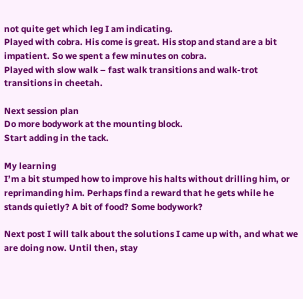not quite get which leg I am indicating.
Played with cobra. His come is great. His stop and stand are a bit impatient. So we spent a few minutes on cobra.
Played with slow walk – fast walk transitions and walk-trot transitions in cheetah.

Next session plan
Do more bodywork at the mounting block.
Start adding in the tack.

My learning
I’m a bit stumped how to improve his halts without drilling him, or reprimanding him. Perhaps find a reward that he gets while he stands quietly? A bit of food? Some bodywork?

Next post I will talk about the solutions I came up with, and what we are doing now. Until then, stay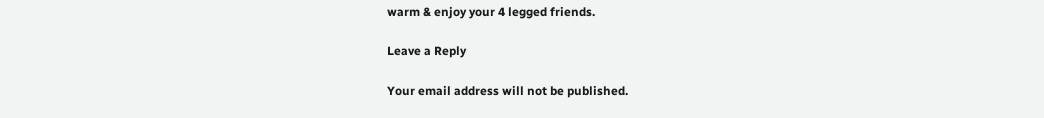warm & enjoy your 4 legged friends.

Leave a Reply

Your email address will not be published.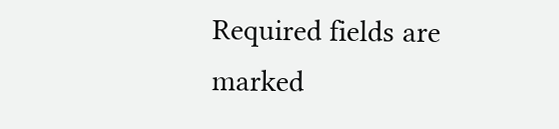Required fields are marked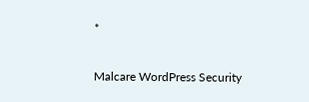*

Malcare WordPress Security